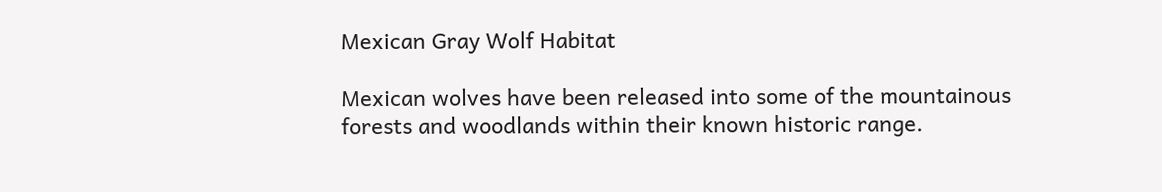Mexican Gray Wolf Habitat

Mexican wolves have been released into some of the mountainous forests and woodlands within their known historic range.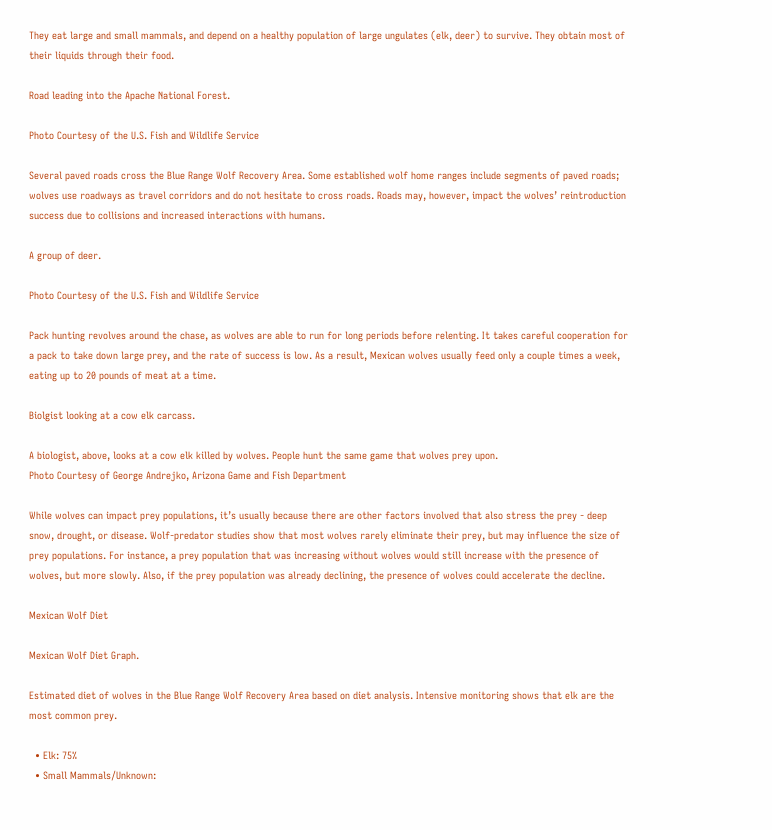They eat large and small mammals, and depend on a healthy population of large ungulates (elk, deer) to survive. They obtain most of their liquids through their food.

Road leading into the Apache National Forest.

Photo Courtesy of the U.S. Fish and Wildlife Service

Several paved roads cross the Blue Range Wolf Recovery Area. Some established wolf home ranges include segments of paved roads; wolves use roadways as travel corridors and do not hesitate to cross roads. Roads may, however, impact the wolves’ reintroduction success due to collisions and increased interactions with humans.

A group of deer.

Photo Courtesy of the U.S. Fish and Wildlife Service

Pack hunting revolves around the chase, as wolves are able to run for long periods before relenting. It takes careful cooperation for a pack to take down large prey, and the rate of success is low. As a result, Mexican wolves usually feed only a couple times a week, eating up to 20 pounds of meat at a time.

Biolgist looking at a cow elk carcass.

A biologist, above, looks at a cow elk killed by wolves. People hunt the same game that wolves prey upon.
Photo Courtesy of George Andrejko, Arizona Game and Fish Department

While wolves can impact prey populations, it’s usually because there are other factors involved that also stress the prey - deep snow, drought, or disease. Wolf-predator studies show that most wolves rarely eliminate their prey, but may influence the size of prey populations. For instance, a prey population that was increasing without wolves would still increase with the presence of wolves, but more slowly. Also, if the prey population was already declining, the presence of wolves could accelerate the decline.

Mexican Wolf Diet

Mexican Wolf Diet Graph.

Estimated diet of wolves in the Blue Range Wolf Recovery Area based on diet analysis. Intensive monitoring shows that elk are the most common prey.

  • Elk: 75%
  • Small Mammals/Unknown: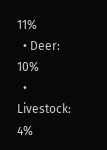11%
  • Deer: 10%
  • Livestock: 4%